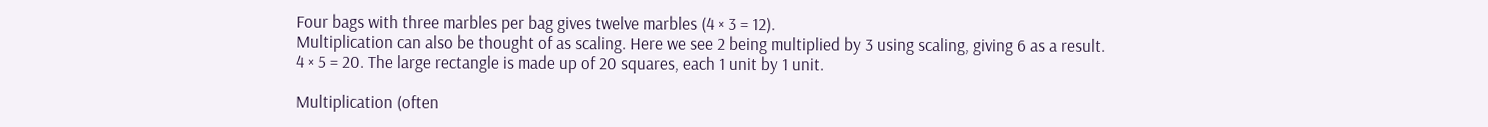Four bags with three marbles per bag gives twelve marbles (4 × 3 = 12).
Multiplication can also be thought of as scaling. Here we see 2 being multiplied by 3 using scaling, giving 6 as a result.
4 × 5 = 20. The large rectangle is made up of 20 squares, each 1 unit by 1 unit.

Multiplication (often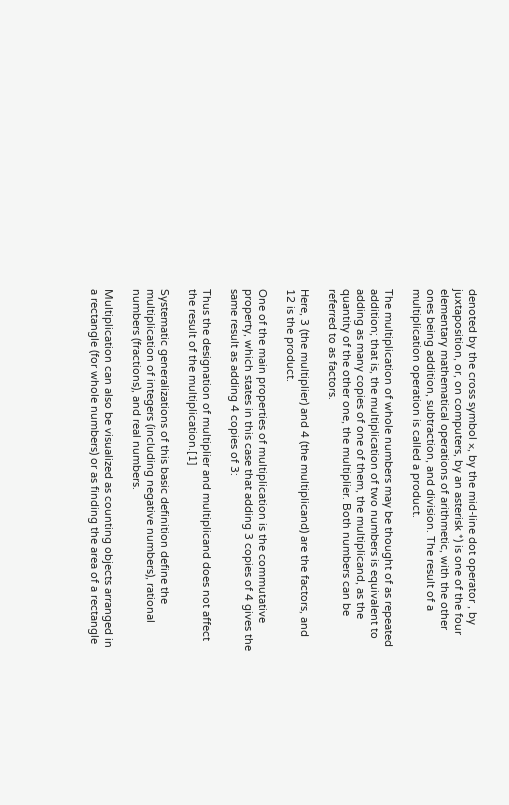denoted by the cross symbol ×, by the mid-line dot operator , by juxtaposition, or, on computers, by an asterisk *) is one of the four elementary mathematical operations of arithmetic, with the other ones being addition, subtraction, and division. The result of a multiplication operation is called a product.

The multiplication of whole numbers may be thought of as repeated addition; that is, the multiplication of two numbers is equivalent to adding as many copies of one of them, the multiplicand, as the quantity of the other one, the multiplier. Both numbers can be referred to as factors.

Here, 3 (the multiplier) and 4 (the multiplicand) are the factors, and 12 is the product.

One of the main properties of multiplication is the commutative property, which states in this case that adding 3 copies of 4 gives the same result as adding 4 copies of 3:

Thus the designation of multiplier and multiplicand does not affect the result of the multiplication.[1]

Systematic generalizations of this basic definition define the multiplication of integers (including negative numbers), rational numbers (fractions), and real numbers.

Multiplication can also be visualized as counting objects arranged in a rectangle (for whole numbers) or as finding the area of a rectangle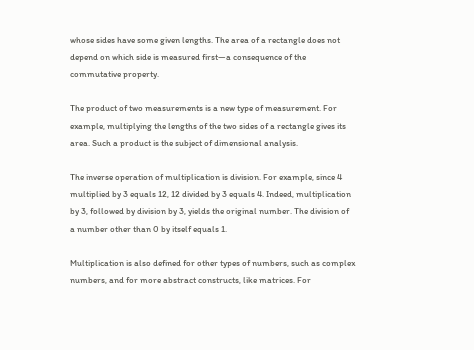whose sides have some given lengths. The area of a rectangle does not depend on which side is measured first—a consequence of the commutative property.

The product of two measurements is a new type of measurement. For example, multiplying the lengths of the two sides of a rectangle gives its area. Such a product is the subject of dimensional analysis.

The inverse operation of multiplication is division. For example, since 4 multiplied by 3 equals 12, 12 divided by 3 equals 4. Indeed, multiplication by 3, followed by division by 3, yields the original number. The division of a number other than 0 by itself equals 1.

Multiplication is also defined for other types of numbers, such as complex numbers, and for more abstract constructs, like matrices. For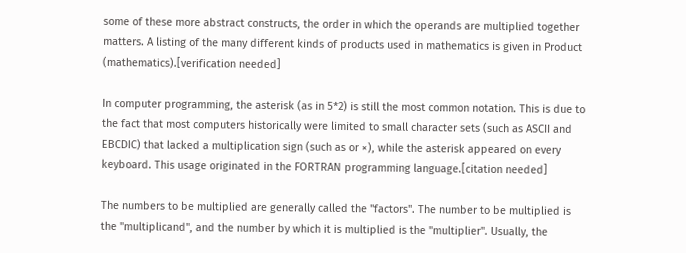some of these more abstract constructs, the order in which the operands are multiplied together matters. A listing of the many different kinds of products used in mathematics is given in Product (mathematics).[verification needed]

In computer programming, the asterisk (as in 5*2) is still the most common notation. This is due to the fact that most computers historically were limited to small character sets (such as ASCII and EBCDIC) that lacked a multiplication sign (such as or ×), while the asterisk appeared on every keyboard. This usage originated in the FORTRAN programming language.[citation needed]

The numbers to be multiplied are generally called the "factors". The number to be multiplied is the "multiplicand", and the number by which it is multiplied is the "multiplier". Usually, the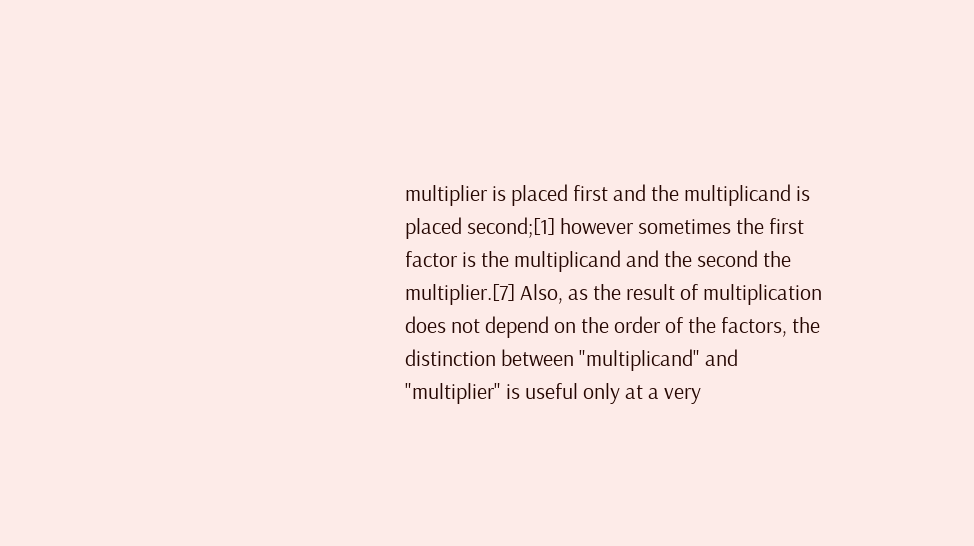multiplier is placed first and the multiplicand is placed second;[1] however sometimes the first factor is the multiplicand and the second the multiplier.[7] Also, as the result of multiplication does not depend on the order of the factors, the distinction between "multiplicand" and "multiplier" is useful only at a very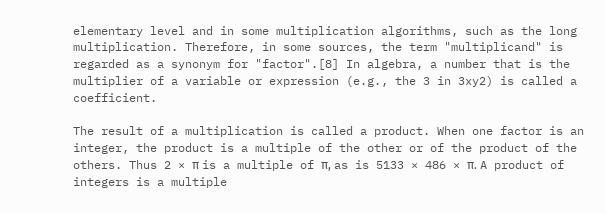elementary level and in some multiplication algorithms, such as the long multiplication. Therefore, in some sources, the term "multiplicand" is regarded as a synonym for "factor".[8] In algebra, a number that is the multiplier of a variable or expression (e.g., the 3 in 3xy2) is called a coefficient.

The result of a multiplication is called a product. When one factor is an integer, the product is a multiple of the other or of the product of the others. Thus 2 × π is a multiple of π, as is 5133 × 486 × π. A product of integers is a multiple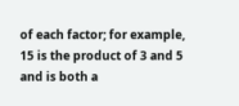of each factor; for example, 15 is the product of 3 and 5 and is both a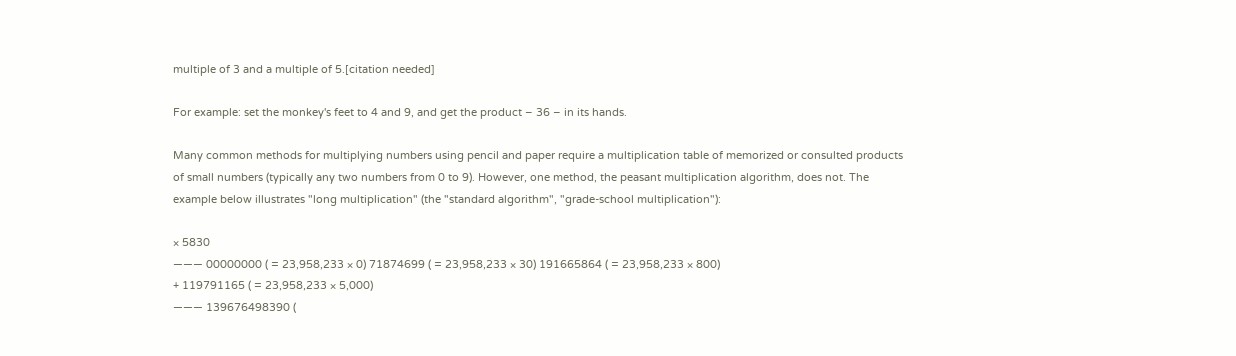multiple of 3 and a multiple of 5.[citation needed]

For example: set the monkey's feet to 4 and 9, and get the product – 36 – in its hands.

Many common methods for multiplying numbers using pencil and paper require a multiplication table of memorized or consulted products of small numbers (typically any two numbers from 0 to 9). However, one method, the peasant multiplication algorithm, does not. The example below illustrates "long multiplication" (the "standard algorithm", "grade-school multiplication"):

× 5830
——— 00000000 ( = 23,958,233 × 0) 71874699 ( = 23,958,233 × 30) 191665864 ( = 23,958,233 × 800)
+ 119791165 ( = 23,958,233 × 5,000)
——— 139676498390 (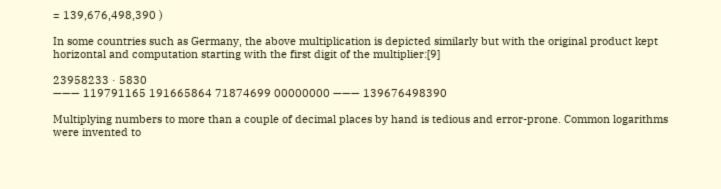= 139,676,498,390 )

In some countries such as Germany, the above multiplication is depicted similarly but with the original product kept horizontal and computation starting with the first digit of the multiplier:[9]

23958233 · 5830
——— 119791165 191665864 71874699 00000000 ——— 139676498390

Multiplying numbers to more than a couple of decimal places by hand is tedious and error-prone. Common logarithms were invented to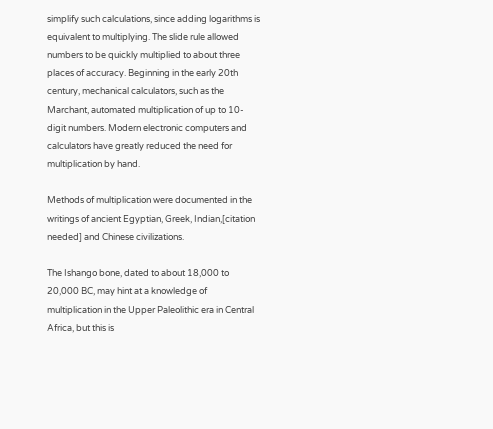simplify such calculations, since adding logarithms is equivalent to multiplying. The slide rule allowed numbers to be quickly multiplied to about three places of accuracy. Beginning in the early 20th century, mechanical calculators, such as the Marchant, automated multiplication of up to 10-digit numbers. Modern electronic computers and calculators have greatly reduced the need for multiplication by hand.

Methods of multiplication were documented in the writings of ancient Egyptian, Greek, Indian,[citation needed] and Chinese civilizations.

The Ishango bone, dated to about 18,000 to 20,000 BC, may hint at a knowledge of multiplication in the Upper Paleolithic era in Central Africa, but this is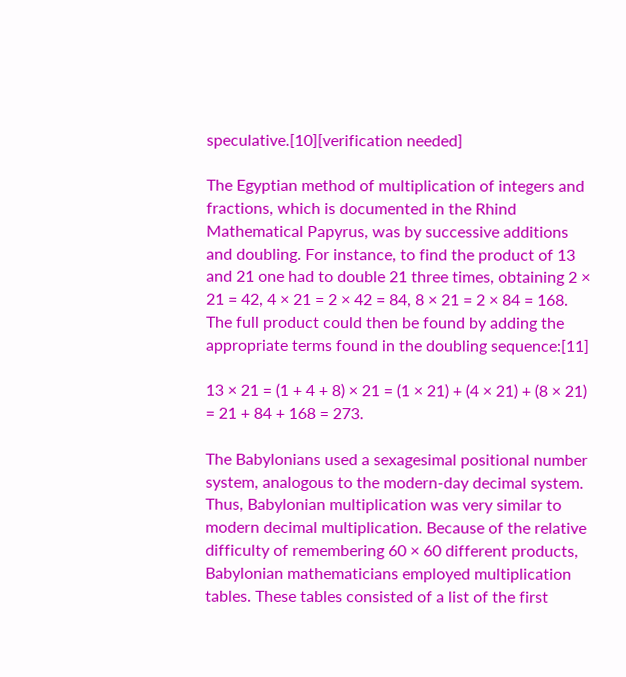speculative.[10][verification needed]

The Egyptian method of multiplication of integers and fractions, which is documented in the Rhind Mathematical Papyrus, was by successive additions and doubling. For instance, to find the product of 13 and 21 one had to double 21 three times, obtaining 2 × 21 = 42, 4 × 21 = 2 × 42 = 84, 8 × 21 = 2 × 84 = 168. The full product could then be found by adding the appropriate terms found in the doubling sequence:[11]

13 × 21 = (1 + 4 + 8) × 21 = (1 × 21) + (4 × 21) + (8 × 21) = 21 + 84 + 168 = 273.

The Babylonians used a sexagesimal positional number system, analogous to the modern-day decimal system. Thus, Babylonian multiplication was very similar to modern decimal multiplication. Because of the relative difficulty of remembering 60 × 60 different products, Babylonian mathematicians employed multiplication tables. These tables consisted of a list of the first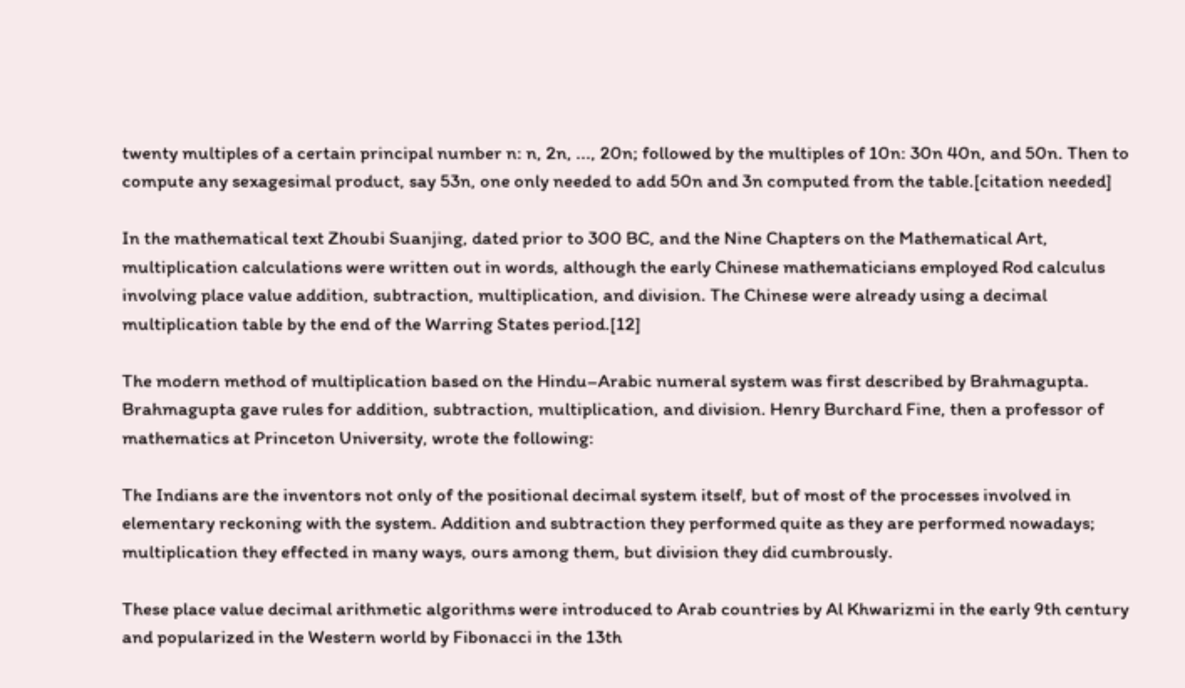twenty multiples of a certain principal number n: n, 2n, ..., 20n; followed by the multiples of 10n: 30n 40n, and 50n. Then to compute any sexagesimal product, say 53n, one only needed to add 50n and 3n computed from the table.[citation needed]

In the mathematical text Zhoubi Suanjing, dated prior to 300 BC, and the Nine Chapters on the Mathematical Art, multiplication calculations were written out in words, although the early Chinese mathematicians employed Rod calculus involving place value addition, subtraction, multiplication, and division. The Chinese were already using a decimal multiplication table by the end of the Warring States period.[12]

The modern method of multiplication based on the Hindu–Arabic numeral system was first described by Brahmagupta. Brahmagupta gave rules for addition, subtraction, multiplication, and division. Henry Burchard Fine, then a professor of mathematics at Princeton University, wrote the following:

The Indians are the inventors not only of the positional decimal system itself, but of most of the processes involved in elementary reckoning with the system. Addition and subtraction they performed quite as they are performed nowadays; multiplication they effected in many ways, ours among them, but division they did cumbrously.

These place value decimal arithmetic algorithms were introduced to Arab countries by Al Khwarizmi in the early 9th century and popularized in the Western world by Fibonacci in the 13th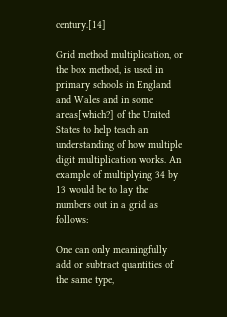century.[14]

Grid method multiplication, or the box method, is used in primary schools in England and Wales and in some areas[which?] of the United States to help teach an understanding of how multiple digit multiplication works. An example of multiplying 34 by 13 would be to lay the numbers out in a grid as follows:

One can only meaningfully add or subtract quantities of the same type,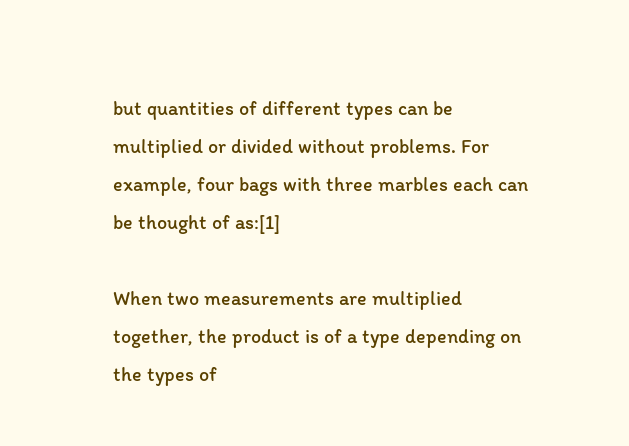but quantities of different types can be multiplied or divided without problems. For example, four bags with three marbles each can be thought of as:[1]

When two measurements are multiplied together, the product is of a type depending on the types of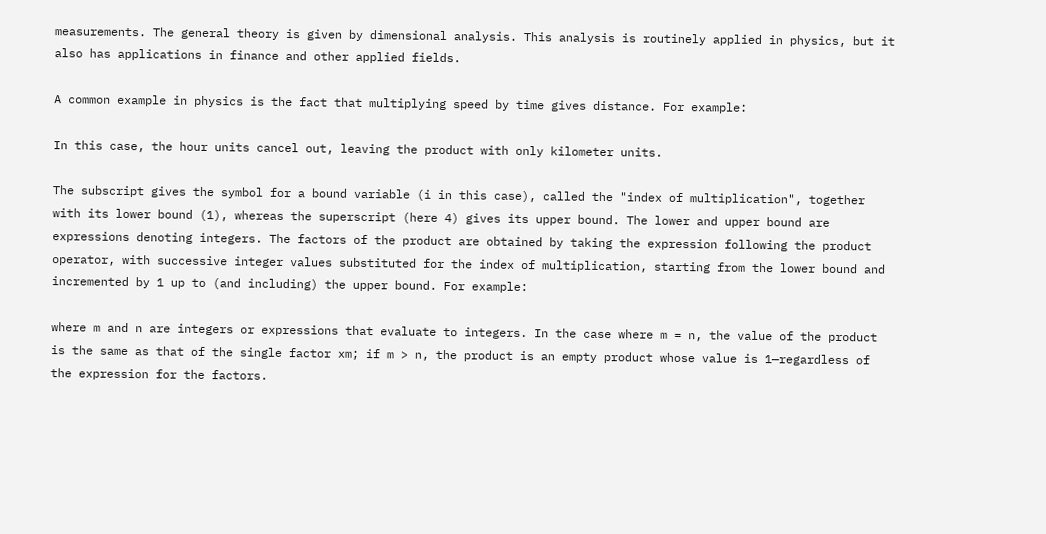measurements. The general theory is given by dimensional analysis. This analysis is routinely applied in physics, but it also has applications in finance and other applied fields.

A common example in physics is the fact that multiplying speed by time gives distance. For example:

In this case, the hour units cancel out, leaving the product with only kilometer units.

The subscript gives the symbol for a bound variable (i in this case), called the "index of multiplication", together with its lower bound (1), whereas the superscript (here 4) gives its upper bound. The lower and upper bound are expressions denoting integers. The factors of the product are obtained by taking the expression following the product operator, with successive integer values substituted for the index of multiplication, starting from the lower bound and incremented by 1 up to (and including) the upper bound. For example:

where m and n are integers or expressions that evaluate to integers. In the case where m = n, the value of the product is the same as that of the single factor xm; if m > n, the product is an empty product whose value is 1—regardless of the expression for the factors.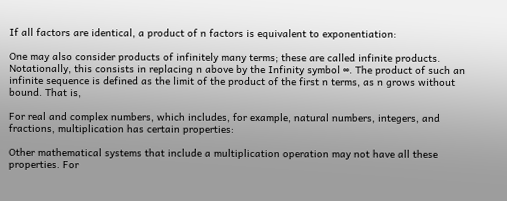If all factors are identical, a product of n factors is equivalent to exponentiation:

One may also consider products of infinitely many terms; these are called infinite products. Notationally, this consists in replacing n above by the Infinity symbol ∞. The product of such an infinite sequence is defined as the limit of the product of the first n terms, as n grows without bound. That is,

For real and complex numbers, which includes, for example, natural numbers, integers, and fractions, multiplication has certain properties:

Other mathematical systems that include a multiplication operation may not have all these properties. For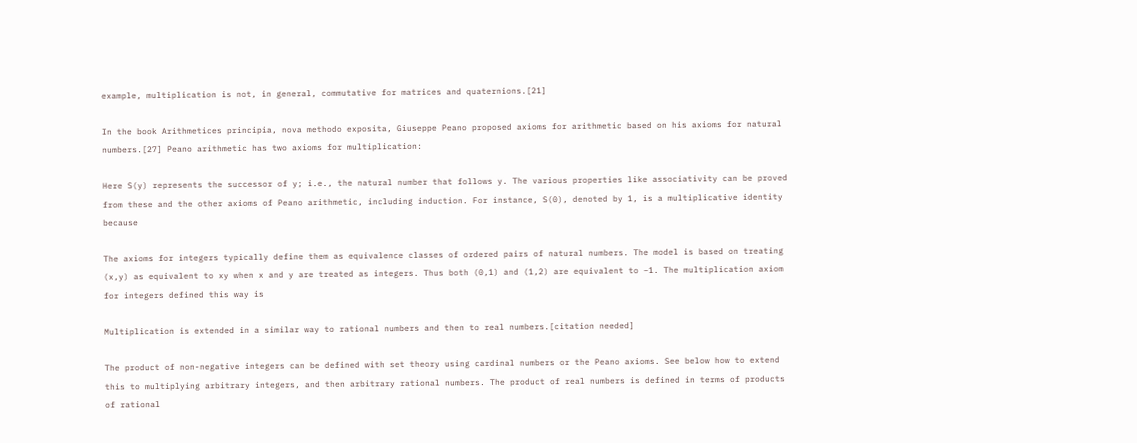example, multiplication is not, in general, commutative for matrices and quaternions.[21]

In the book Arithmetices principia, nova methodo exposita, Giuseppe Peano proposed axioms for arithmetic based on his axioms for natural numbers.[27] Peano arithmetic has two axioms for multiplication:

Here S(y) represents the successor of y; i.e., the natural number that follows y. The various properties like associativity can be proved from these and the other axioms of Peano arithmetic, including induction. For instance, S(0), denoted by 1, is a multiplicative identity because

The axioms for integers typically define them as equivalence classes of ordered pairs of natural numbers. The model is based on treating (x,y) as equivalent to xy when x and y are treated as integers. Thus both (0,1) and (1,2) are equivalent to −1. The multiplication axiom for integers defined this way is

Multiplication is extended in a similar way to rational numbers and then to real numbers.[citation needed]

The product of non-negative integers can be defined with set theory using cardinal numbers or the Peano axioms. See below how to extend this to multiplying arbitrary integers, and then arbitrary rational numbers. The product of real numbers is defined in terms of products of rational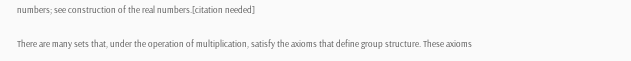numbers; see construction of the real numbers.[citation needed]

There are many sets that, under the operation of multiplication, satisfy the axioms that define group structure. These axioms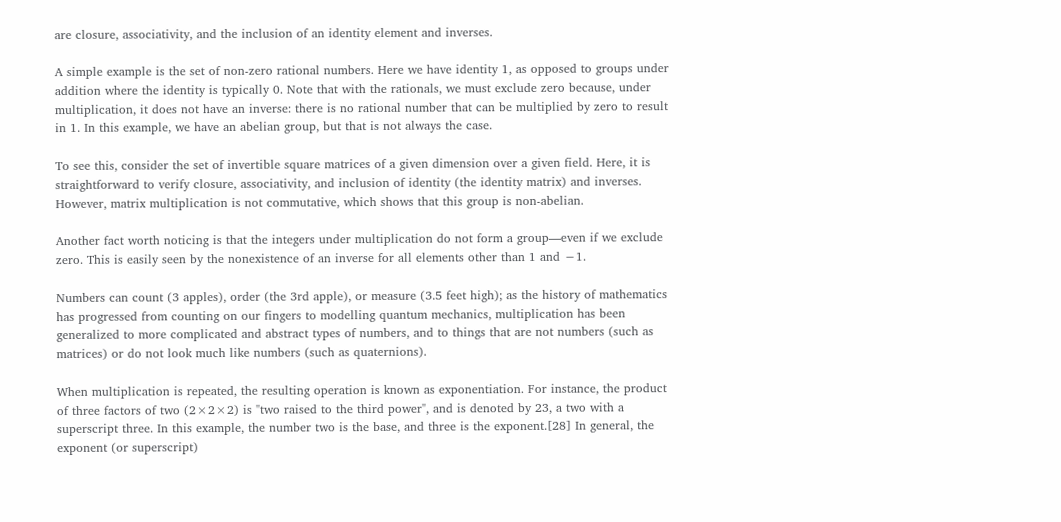are closure, associativity, and the inclusion of an identity element and inverses.

A simple example is the set of non-zero rational numbers. Here we have identity 1, as opposed to groups under addition where the identity is typically 0. Note that with the rationals, we must exclude zero because, under multiplication, it does not have an inverse: there is no rational number that can be multiplied by zero to result in 1. In this example, we have an abelian group, but that is not always the case.

To see this, consider the set of invertible square matrices of a given dimension over a given field. Here, it is straightforward to verify closure, associativity, and inclusion of identity (the identity matrix) and inverses. However, matrix multiplication is not commutative, which shows that this group is non-abelian.

Another fact worth noticing is that the integers under multiplication do not form a group—even if we exclude zero. This is easily seen by the nonexistence of an inverse for all elements other than 1 and −1.

Numbers can count (3 apples), order (the 3rd apple), or measure (3.5 feet high); as the history of mathematics has progressed from counting on our fingers to modelling quantum mechanics, multiplication has been generalized to more complicated and abstract types of numbers, and to things that are not numbers (such as matrices) or do not look much like numbers (such as quaternions).

When multiplication is repeated, the resulting operation is known as exponentiation. For instance, the product of three factors of two (2×2×2) is "two raised to the third power", and is denoted by 23, a two with a superscript three. In this example, the number two is the base, and three is the exponent.[28] In general, the exponent (or superscript)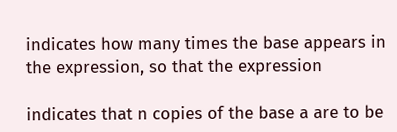indicates how many times the base appears in the expression, so that the expression

indicates that n copies of the base a are to be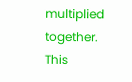multiplied together. This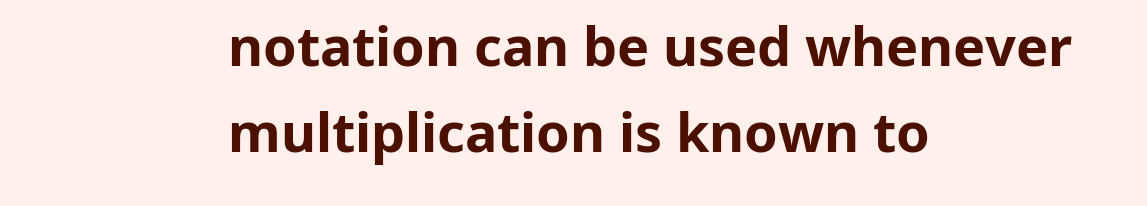notation can be used whenever multiplication is known to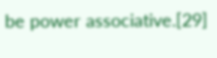be power associative.[29]